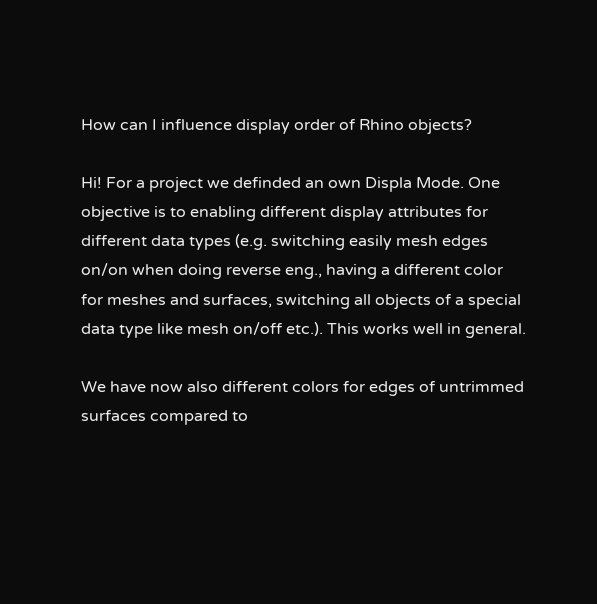How can I influence display order of Rhino objects?

Hi! For a project we definded an own Displa Mode. One objective is to enabling different display attributes for different data types (e.g. switching easily mesh edges on/on when doing reverse eng., having a different color for meshes and surfaces, switching all objects of a special data type like mesh on/off etc.). This works well in general.

We have now also different colors for edges of untrimmed surfaces compared to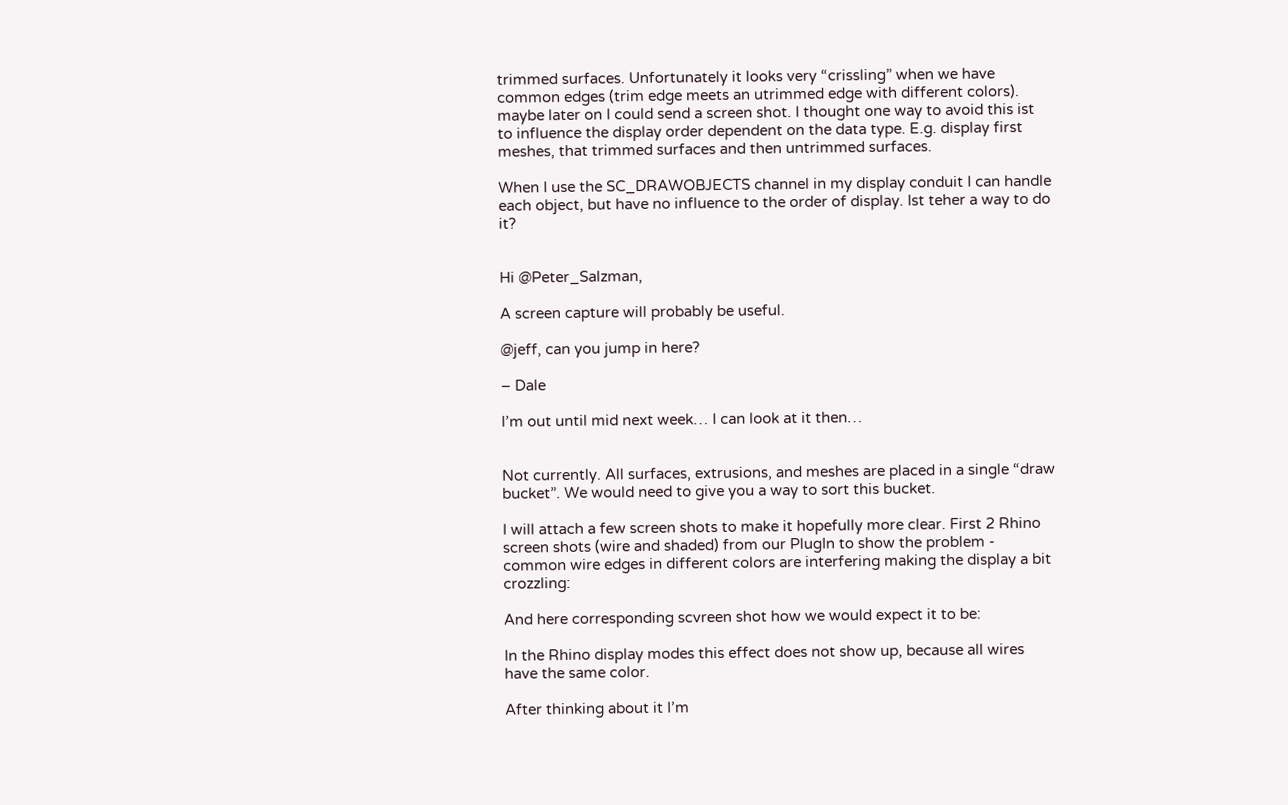trimmed surfaces. Unfortunately it looks very “crissling” when we have common edges (trim edge meets an utrimmed edge with different colors). maybe later on I could send a screen shot. I thought one way to avoid this ist to influence the display order dependent on the data type. E.g. display first meshes, that trimmed surfaces and then untrimmed surfaces.

When I use the SC_DRAWOBJECTS channel in my display conduit I can handle each object, but have no influence to the order of display. Ist teher a way to do it?


Hi @Peter_Salzman,

A screen capture will probably be useful.

@jeff, can you jump in here?

– Dale

I’m out until mid next week… I can look at it then…


Not currently. All surfaces, extrusions, and meshes are placed in a single “draw bucket”. We would need to give you a way to sort this bucket.

I will attach a few screen shots to make it hopefully more clear. First 2 Rhino screen shots (wire and shaded) from our PlugIn to show the problem - common wire edges in different colors are interfering making the display a bit crozzling:

And here corresponding scvreen shot how we would expect it to be:

In the Rhino display modes this effect does not show up, because all wires have the same color.

After thinking about it I’m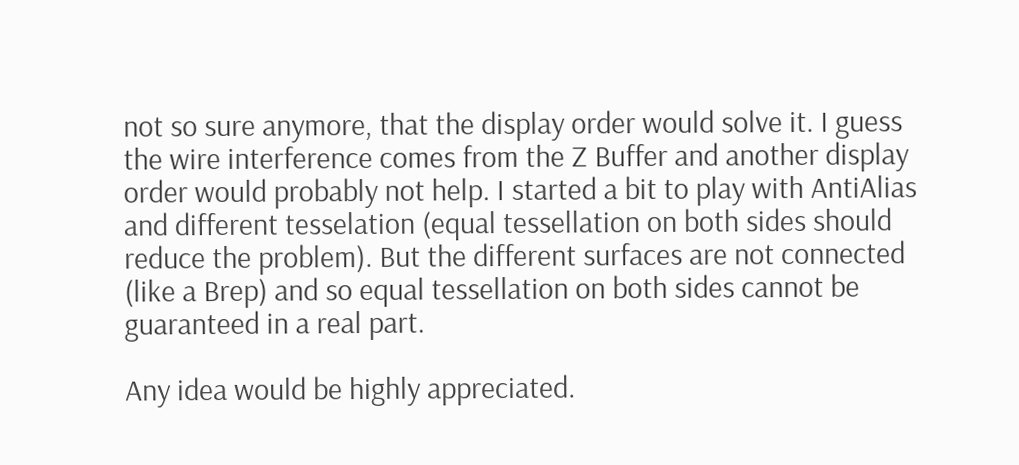not so sure anymore, that the display order would solve it. I guess the wire interference comes from the Z Buffer and another display order would probably not help. I started a bit to play with AntiAlias and different tesselation (equal tessellation on both sides should reduce the problem). But the different surfaces are not connected (like a Brep) and so equal tessellation on both sides cannot be guaranteed in a real part.

Any idea would be highly appreciated.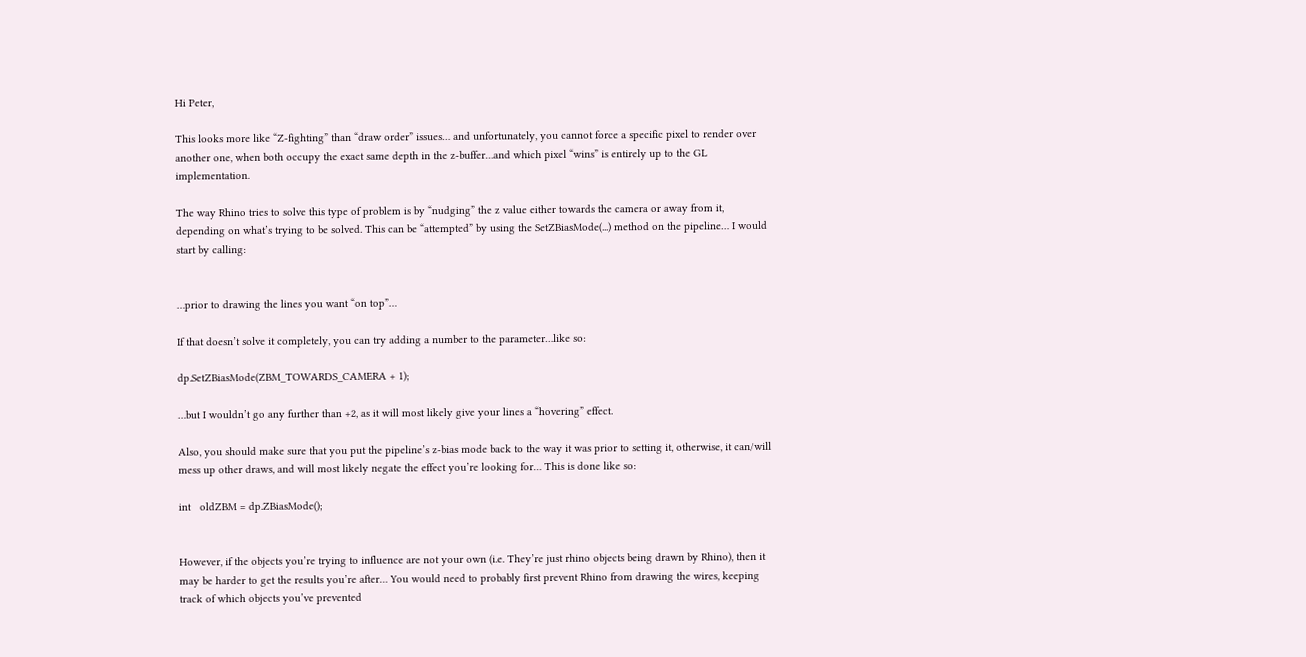Hi Peter,

This looks more like “Z-fighting” than “draw order” issues… and unfortunately, you cannot force a specific pixel to render over another one, when both occupy the exact same depth in the z-buffer…and which pixel “wins” is entirely up to the GL implementation.

The way Rhino tries to solve this type of problem is by “nudging” the z value either towards the camera or away from it, depending on what’s trying to be solved. This can be “attempted” by using the SetZBiasMode(...) method on the pipeline… I would start by calling:


…prior to drawing the lines you want “on top”…

If that doesn’t solve it completely, you can try adding a number to the parameter…like so:

dp.SetZBiasMode(ZBM_TOWARDS_CAMERA + 1);

…but I wouldn’t go any further than +2, as it will most likely give your lines a “hovering” effect.

Also, you should make sure that you put the pipeline’s z-bias mode back to the way it was prior to setting it, otherwise, it can/will mess up other draws, and will most likely negate the effect you’re looking for… This is done like so:

int   oldZBM = dp.ZBiasMode();


However, if the objects you’re trying to influence are not your own (i.e. They’re just rhino objects being drawn by Rhino), then it may be harder to get the results you’re after… You would need to probably first prevent Rhino from drawing the wires, keeping track of which objects you’ve prevented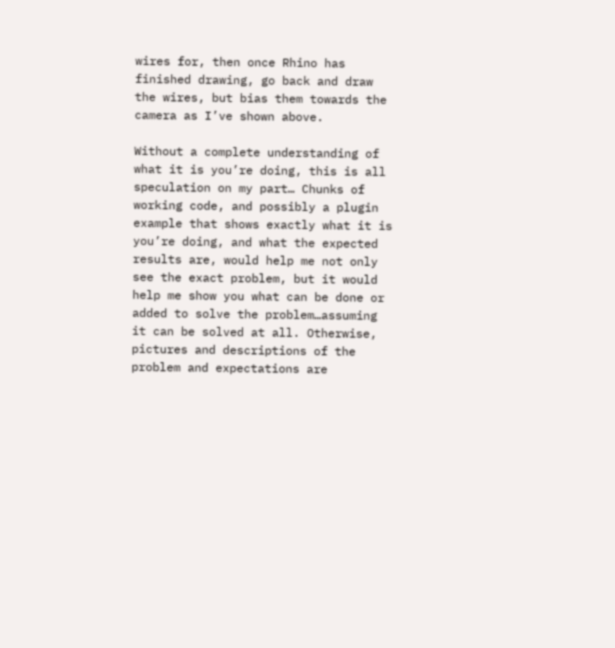wires for, then once Rhino has finished drawing, go back and draw the wires, but bias them towards the camera as I’ve shown above.

Without a complete understanding of what it is you’re doing, this is all speculation on my part… Chunks of working code, and possibly a plugin example that shows exactly what it is you’re doing, and what the expected results are, would help me not only see the exact problem, but it would help me show you what can be done or added to solve the problem…assuming it can be solved at all. Otherwise, pictures and descriptions of the problem and expectations are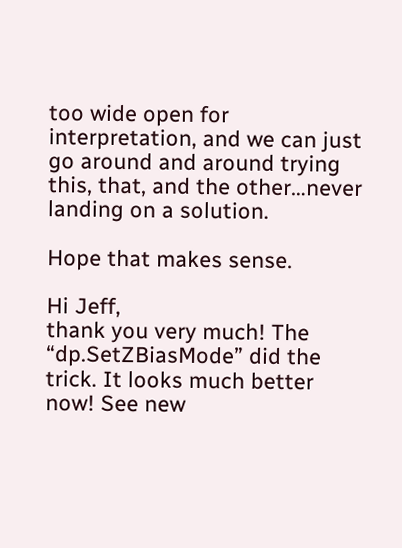too wide open for interpretation, and we can just go around and around trying this, that, and the other…never landing on a solution.

Hope that makes sense.

Hi Jeff,
thank you very much! The “dp.SetZBiasMode” did the trick. It looks much better now! See new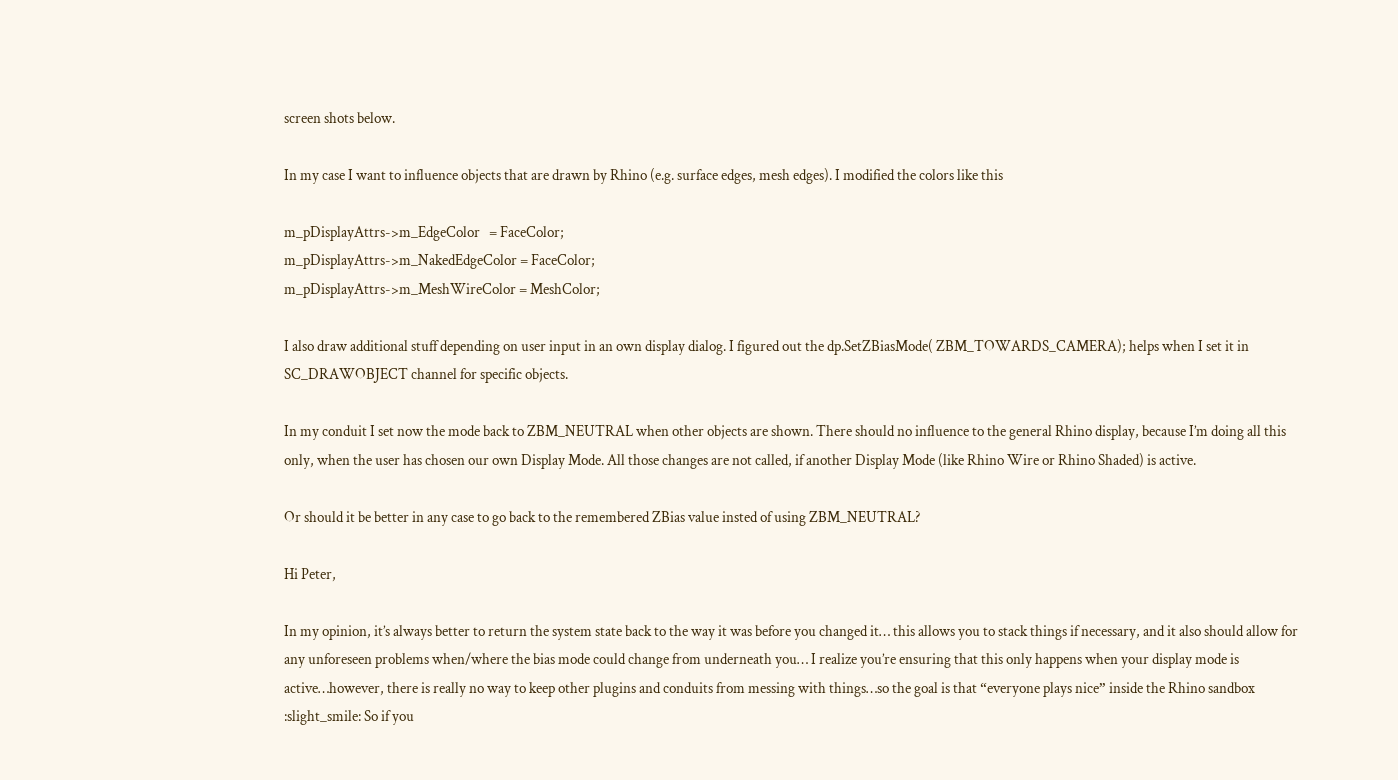screen shots below.

In my case I want to influence objects that are drawn by Rhino (e.g. surface edges, mesh edges). I modified the colors like this

m_pDisplayAttrs->m_EdgeColor   = FaceColor;
m_pDisplayAttrs->m_NakedEdgeColor = FaceColor;
m_pDisplayAttrs->m_MeshWireColor = MeshColor;

I also draw additional stuff depending on user input in an own display dialog. I figured out the dp.SetZBiasMode( ZBM_TOWARDS_CAMERA); helps when I set it in SC_DRAWOBJECT channel for specific objects.

In my conduit I set now the mode back to ZBM_NEUTRAL when other objects are shown. There should no influence to the general Rhino display, because I’m doing all this only, when the user has chosen our own Display Mode. All those changes are not called, if another Display Mode (like Rhino Wire or Rhino Shaded) is active.

Or should it be better in any case to go back to the remembered ZBias value insted of using ZBM_NEUTRAL?

Hi Peter,

In my opinion, it’s always better to return the system state back to the way it was before you changed it… this allows you to stack things if necessary, and it also should allow for any unforeseen problems when/where the bias mode could change from underneath you… I realize you’re ensuring that this only happens when your display mode is active…however, there is really no way to keep other plugins and conduits from messing with things…so the goal is that “everyone plays nice” inside the Rhino sandbox :slight_smile: So if you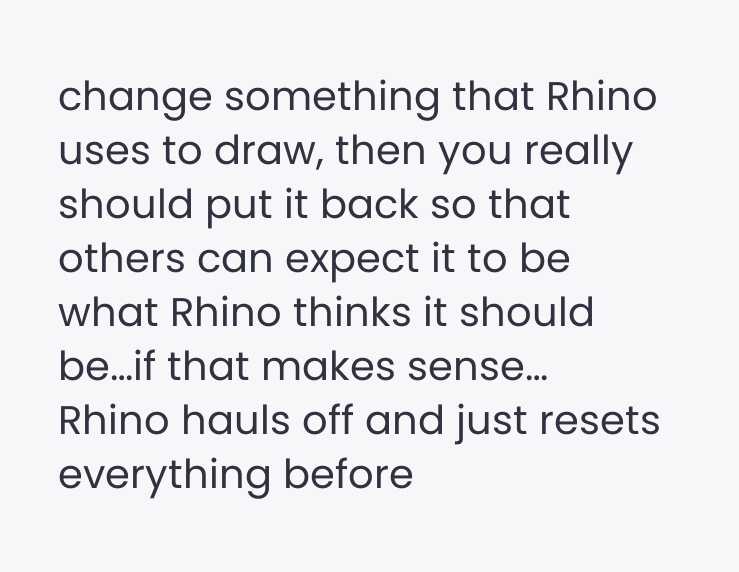change something that Rhino uses to draw, then you really should put it back so that others can expect it to be what Rhino thinks it should be…if that makes sense… Rhino hauls off and just resets everything before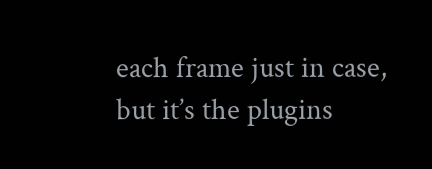each frame just in case, but it’s the plugins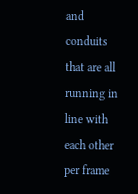and conduits that are all running in line with each other per frame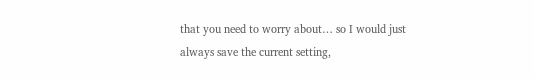that you need to worry about… so I would just always save the current setting,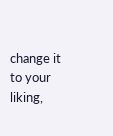change it to your liking,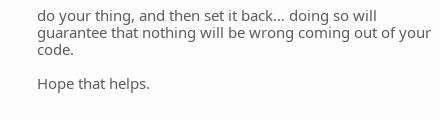do your thing, and then set it back… doing so will guarantee that nothing will be wrong coming out of your code.

Hope that helps.